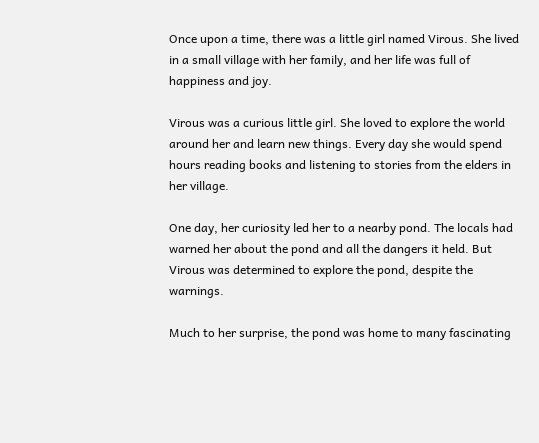Once upon a time, there was a little girl named Virous. She lived in a small village with her family, and her life was full of happiness and joy.

Virous was a curious little girl. She loved to explore the world around her and learn new things. Every day she would spend hours reading books and listening to stories from the elders in her village.

One day, her curiosity led her to a nearby pond. The locals had warned her about the pond and all the dangers it held. But Virous was determined to explore the pond, despite the warnings.

Much to her surprise, the pond was home to many fascinating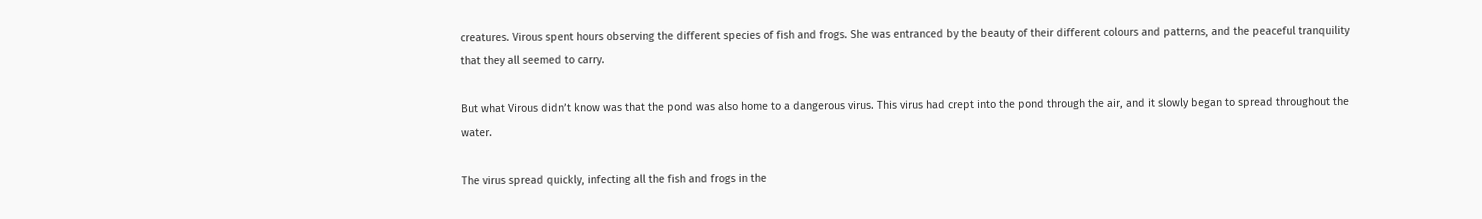creatures. Virous spent hours observing the different species of fish and frogs. She was entranced by the beauty of their different colours and patterns, and the peaceful tranquility that they all seemed to carry.

But what Virous didn’t know was that the pond was also home to a dangerous virus. This virus had crept into the pond through the air, and it slowly began to spread throughout the water.

The virus spread quickly, infecting all the fish and frogs in the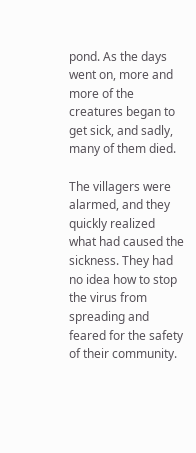pond. As the days went on, more and more of the creatures began to get sick, and sadly, many of them died.

The villagers were alarmed, and they quickly realized what had caused the sickness. They had no idea how to stop the virus from spreading and feared for the safety of their community.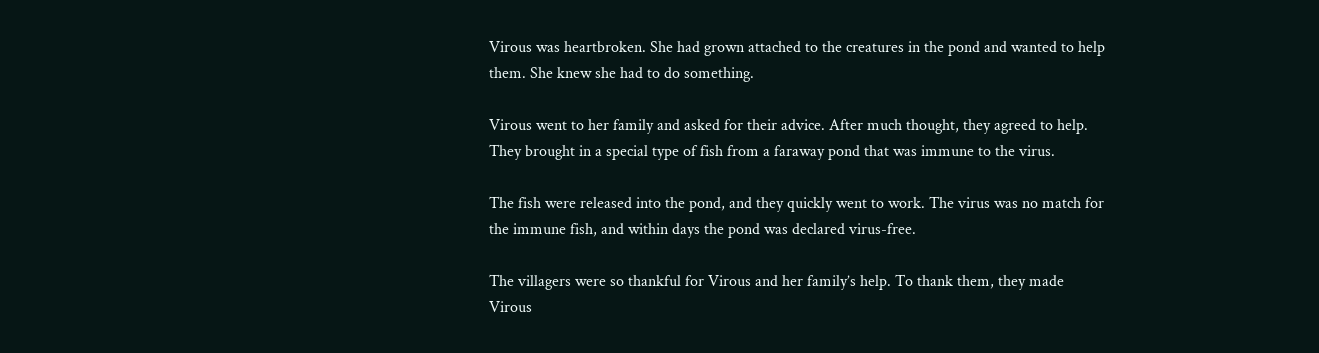Virous was heartbroken. She had grown attached to the creatures in the pond and wanted to help them. She knew she had to do something.

Virous went to her family and asked for their advice. After much thought, they agreed to help. They brought in a special type of fish from a faraway pond that was immune to the virus.

The fish were released into the pond, and they quickly went to work. The virus was no match for the immune fish, and within days the pond was declared virus-free.

The villagers were so thankful for Virous and her family’s help. To thank them, they made Virous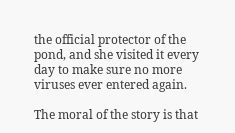the official protector of the pond, and she visited it every day to make sure no more viruses ever entered again.

The moral of the story is that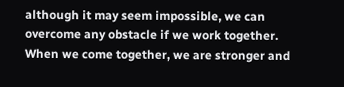although it may seem impossible, we can overcome any obstacle if we work together. When we come together, we are stronger and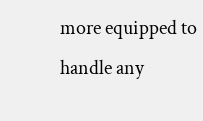more equipped to handle any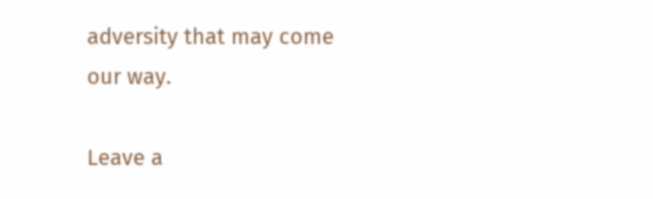adversity that may come our way.

Leave a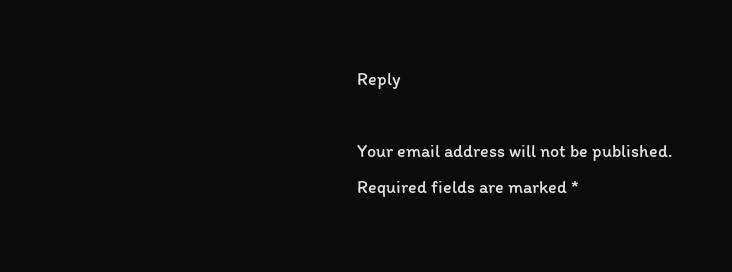Reply

Your email address will not be published. Required fields are marked *